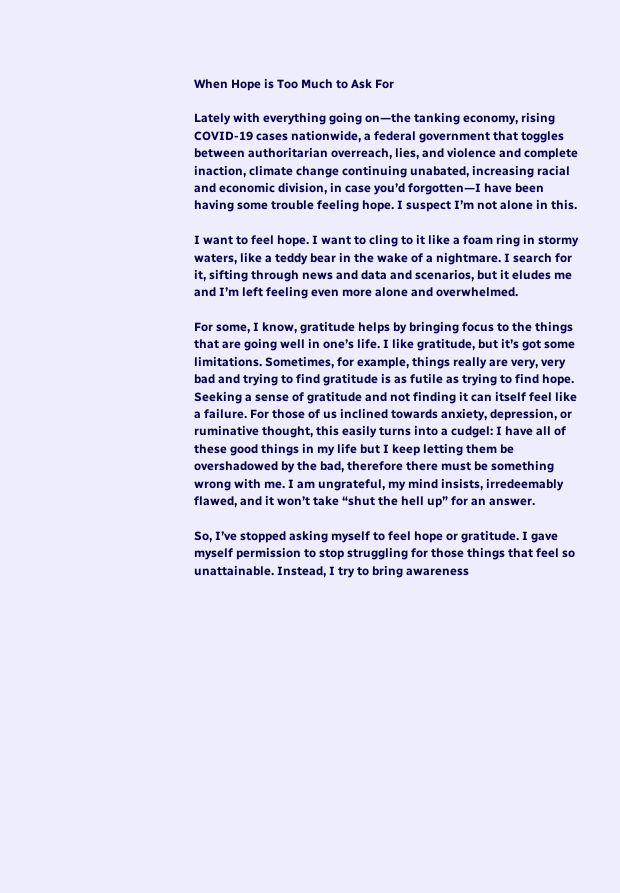When Hope is Too Much to Ask For

Lately with everything going on—the tanking economy, rising COVID-19 cases nationwide, a federal government that toggles between authoritarian overreach, lies, and violence and complete inaction, climate change continuing unabated, increasing racial and economic division, in case you’d forgotten—I have been having some trouble feeling hope. I suspect I’m not alone in this.

I want to feel hope. I want to cling to it like a foam ring in stormy waters, like a teddy bear in the wake of a nightmare. I search for it, sifting through news and data and scenarios, but it eludes me and I’m left feeling even more alone and overwhelmed.

For some, I know, gratitude helps by bringing focus to the things that are going well in one’s life. I like gratitude, but it’s got some limitations. Sometimes, for example, things really are very, very bad and trying to find gratitude is as futile as trying to find hope. Seeking a sense of gratitude and not finding it can itself feel like a failure. For those of us inclined towards anxiety, depression, or ruminative thought, this easily turns into a cudgel: I have all of these good things in my life but I keep letting them be overshadowed by the bad, therefore there must be something wrong with me. I am ungrateful, my mind insists, irredeemably flawed, and it won’t take “shut the hell up” for an answer.

So, I’ve stopped asking myself to feel hope or gratitude. I gave myself permission to stop struggling for those things that feel so unattainable. Instead, I try to bring awareness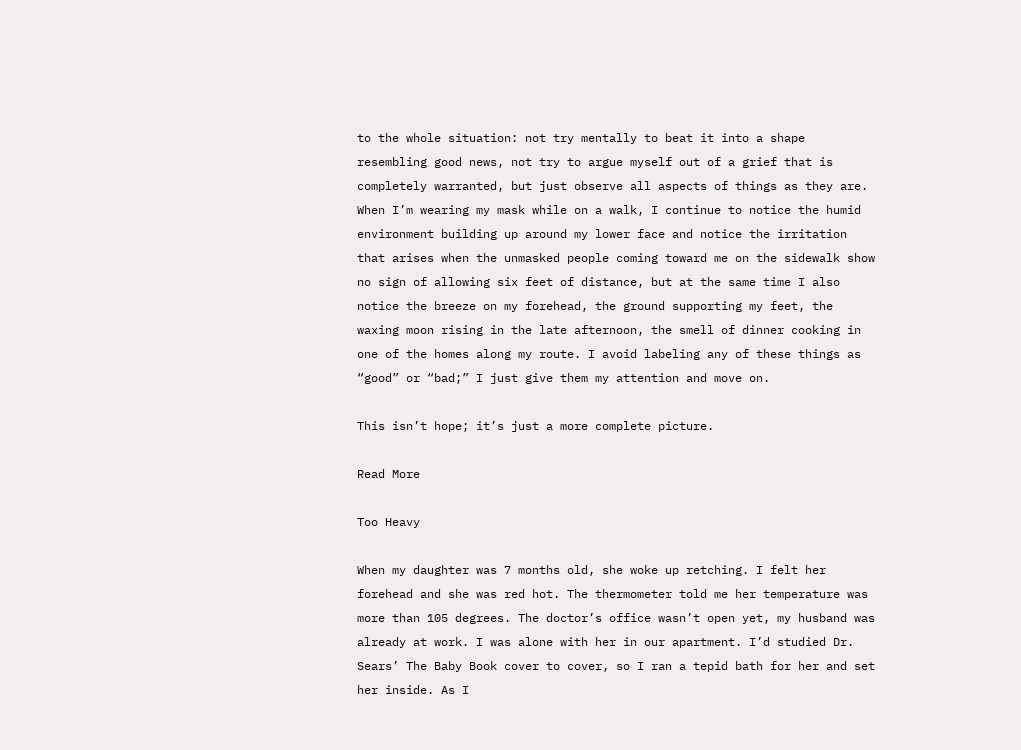to the whole situation: not try mentally to beat it into a shape resembling good news, not try to argue myself out of a grief that is completely warranted, but just observe all aspects of things as they are. When I’m wearing my mask while on a walk, I continue to notice the humid environment building up around my lower face and notice the irritation that arises when the unmasked people coming toward me on the sidewalk show no sign of allowing six feet of distance, but at the same time I also notice the breeze on my forehead, the ground supporting my feet, the waxing moon rising in the late afternoon, the smell of dinner cooking in one of the homes along my route. I avoid labeling any of these things as “good” or “bad;” I just give them my attention and move on.

This isn’t hope; it’s just a more complete picture.

Read More

Too Heavy

When my daughter was 7 months old, she woke up retching. I felt her forehead and she was red hot. The thermometer told me her temperature was more than 105 degrees. The doctor’s office wasn’t open yet, my husband was already at work. I was alone with her in our apartment. I’d studied Dr. Sears’ The Baby Book cover to cover, so I ran a tepid bath for her and set her inside. As I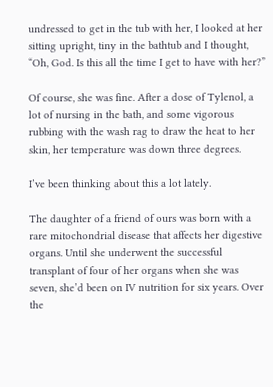undressed to get in the tub with her, I looked at her sitting upright, tiny in the bathtub and I thought, “Oh, God. Is this all the time I get to have with her?”

Of course, she was fine. After a dose of Tylenol, a lot of nursing in the bath, and some vigorous rubbing with the wash rag to draw the heat to her skin, her temperature was down three degrees.

I’ve been thinking about this a lot lately.

The daughter of a friend of ours was born with a rare mitochondrial disease that affects her digestive organs. Until she underwent the successful transplant of four of her organs when she was seven, she’d been on IV nutrition for six years. Over the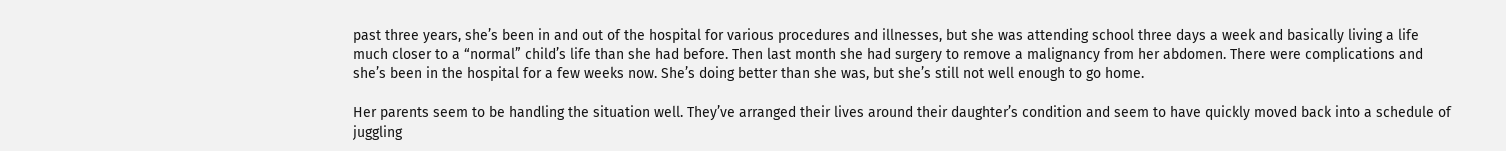past three years, she’s been in and out of the hospital for various procedures and illnesses, but she was attending school three days a week and basically living a life much closer to a “normal” child’s life than she had before. Then last month she had surgery to remove a malignancy from her abdomen. There were complications and she’s been in the hospital for a few weeks now. She’s doing better than she was, but she’s still not well enough to go home.

Her parents seem to be handling the situation well. They’ve arranged their lives around their daughter’s condition and seem to have quickly moved back into a schedule of juggling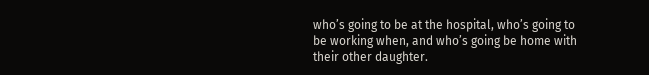who’s going to be at the hospital, who’s going to be working when, and who’s going be home with their other daughter.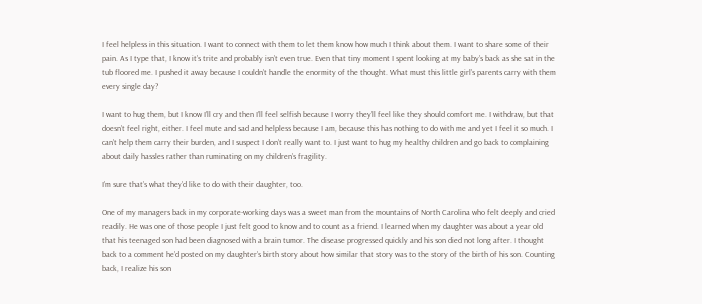I feel helpless in this situation. I want to connect with them to let them know how much I think about them. I want to share some of their pain. As I type that, I know it’s trite and probably isn’t even true. Even that tiny moment I spent looking at my baby’s back as she sat in the tub floored me. I pushed it away because I couldn’t handle the enormity of the thought. What must this little girl’s parents carry with them every single day?

I want to hug them, but I know I’ll cry and then I’ll feel selfish because I worry they’ll feel like they should comfort me. I withdraw, but that doesn’t feel right, either. I feel mute and sad and helpless because I am, because this has nothing to do with me and yet I feel it so much. I can’t help them carry their burden, and I suspect I don’t really want to. I just want to hug my healthy children and go back to complaining about daily hassles rather than ruminating on my children’s fragility.

I’m sure that’s what they’d like to do with their daughter, too.

One of my managers back in my corporate-working days was a sweet man from the mountains of North Carolina who felt deeply and cried readily. He was one of those people I just felt good to know and to count as a friend. I learned when my daughter was about a year old that his teenaged son had been diagnosed with a brain tumor. The disease progressed quickly and his son died not long after. I thought back to a comment he’d posted on my daughter’s birth story about how similar that story was to the story of the birth of his son. Counting back, I realize his son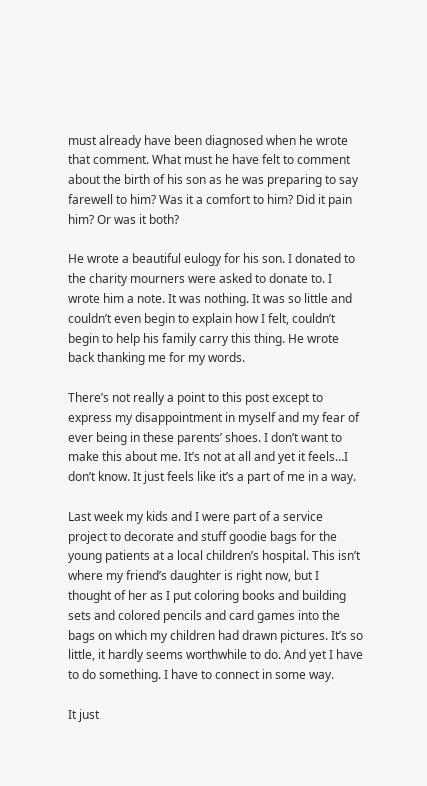must already have been diagnosed when he wrote that comment. What must he have felt to comment about the birth of his son as he was preparing to say farewell to him? Was it a comfort to him? Did it pain him? Or was it both?

He wrote a beautiful eulogy for his son. I donated to the charity mourners were asked to donate to. I wrote him a note. It was nothing. It was so little and couldn’t even begin to explain how I felt, couldn’t begin to help his family carry this thing. He wrote back thanking me for my words.

There’s not really a point to this post except to express my disappointment in myself and my fear of ever being in these parents’ shoes. I don’t want to make this about me. It’s not at all and yet it feels…I don’t know. It just feels like it’s a part of me in a way.

Last week my kids and I were part of a service project to decorate and stuff goodie bags for the young patients at a local children’s hospital. This isn’t where my friend’s daughter is right now, but I thought of her as I put coloring books and building sets and colored pencils and card games into the bags on which my children had drawn pictures. It’s so little, it hardly seems worthwhile to do. And yet I have to do something. I have to connect in some way.

It just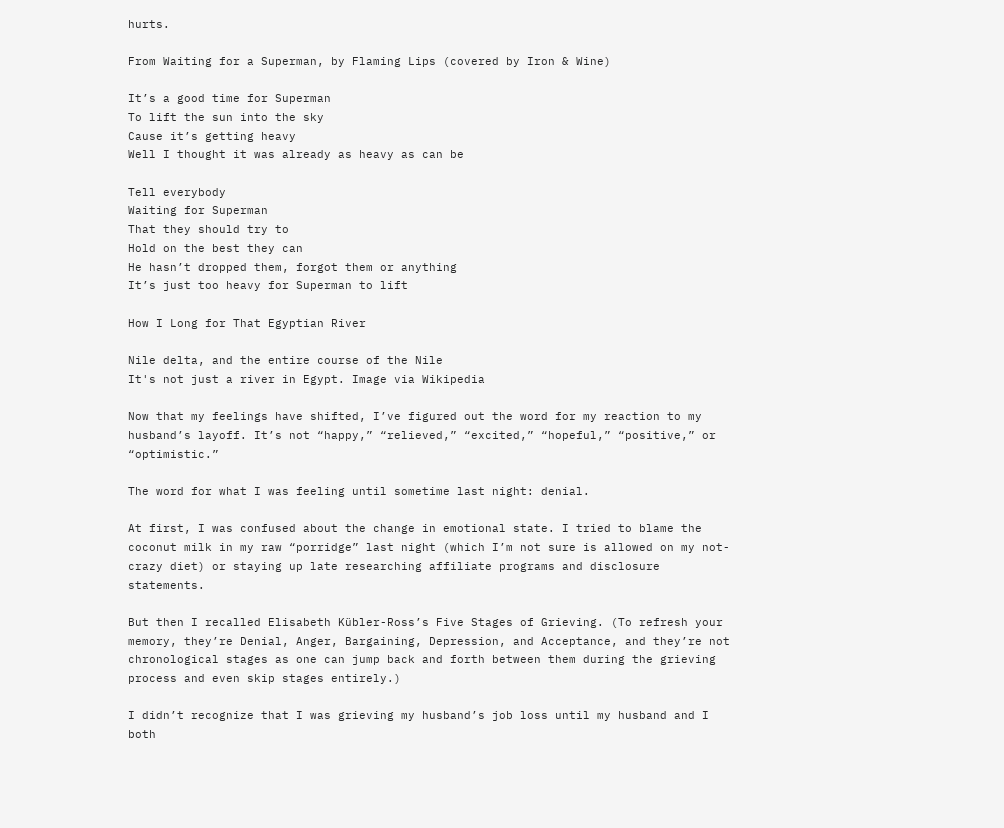hurts.

From Waiting for a Superman, by Flaming Lips (covered by Iron & Wine)

It’s a good time for Superman
To lift the sun into the sky
Cause it’s getting heavy
Well I thought it was already as heavy as can be

Tell everybody
Waiting for Superman
That they should try to
Hold on the best they can
He hasn’t dropped them, forgot them or anything
It’s just too heavy for Superman to lift

How I Long for That Egyptian River

Nile delta, and the entire course of the Nile
It's not just a river in Egypt. Image via Wikipedia

Now that my feelings have shifted, I’ve figured out the word for my reaction to my husband’s layoff. It’s not “happy,” “relieved,” “excited,” “hopeful,” “positive,” or “optimistic.”

The word for what I was feeling until sometime last night: denial.

At first, I was confused about the change in emotional state. I tried to blame the coconut milk in my raw “porridge” last night (which I’m not sure is allowed on my not-crazy diet) or staying up late researching affiliate programs and disclosure statements.

But then I recalled Elisabeth Kübler-Ross’s Five Stages of Grieving. (To refresh your memory, they’re Denial, Anger, Bargaining, Depression, and Acceptance, and they’re not chronological stages as one can jump back and forth between them during the grieving process and even skip stages entirely.)

I didn’t recognize that I was grieving my husband’s job loss until my husband and I both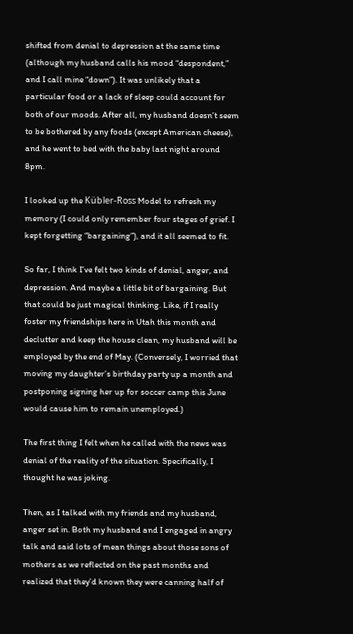shifted from denial to depression at the same time (although my husband calls his mood “despondent,” and I call mine “down”). It was unlikely that a particular food or a lack of sleep could account for both of our moods. After all, my husband doesn’t seem to be bothered by any foods (except American cheese), and he went to bed with the baby last night around 8pm.

I looked up the Kübler-Ross Model to refresh my memory (I could only remember four stages of grief. I kept forgetting “bargaining”), and it all seemed to fit.

So far, I think I’ve felt two kinds of denial, anger, and depression. And maybe a little bit of bargaining. But that could be just magical thinking. Like, if I really foster my friendships here in Utah this month and declutter and keep the house clean, my husband will be employed by the end of May. (Conversely, I worried that moving my daughter’s birthday party up a month and postponing signing her up for soccer camp this June would cause him to remain unemployed.)

The first thing I felt when he called with the news was denial of the reality of the situation. Specifically, I thought he was joking.

Then, as I talked with my friends and my husband, anger set in. Both my husband and I engaged in angry talk and said lots of mean things about those sons of  mothers as we reflected on the past months and realized that they’d known they were canning half of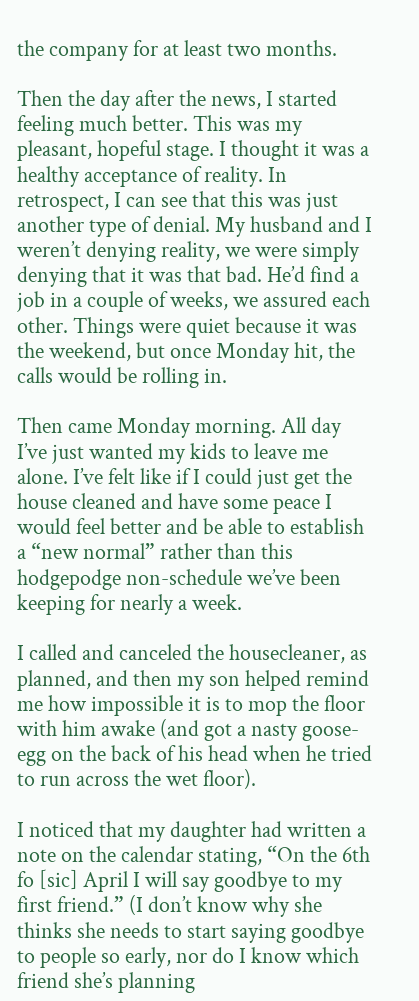the company for at least two months.

Then the day after the news, I started feeling much better. This was my pleasant, hopeful stage. I thought it was a healthy acceptance of reality. In retrospect, I can see that this was just another type of denial. My husband and I weren’t denying reality, we were simply denying that it was that bad. He’d find a job in a couple of weeks, we assured each other. Things were quiet because it was the weekend, but once Monday hit, the calls would be rolling in.

Then came Monday morning. All day I’ve just wanted my kids to leave me alone. I’ve felt like if I could just get the house cleaned and have some peace I would feel better and be able to establish a “new normal” rather than this hodgepodge non-schedule we’ve been keeping for nearly a week.

I called and canceled the housecleaner, as planned, and then my son helped remind me how impossible it is to mop the floor with him awake (and got a nasty goose-egg on the back of his head when he tried to run across the wet floor).

I noticed that my daughter had written a note on the calendar stating, “On the 6th fo [sic] April I will say goodbye to my first friend.” (I don’t know why she thinks she needs to start saying goodbye to people so early, nor do I know which friend she’s planning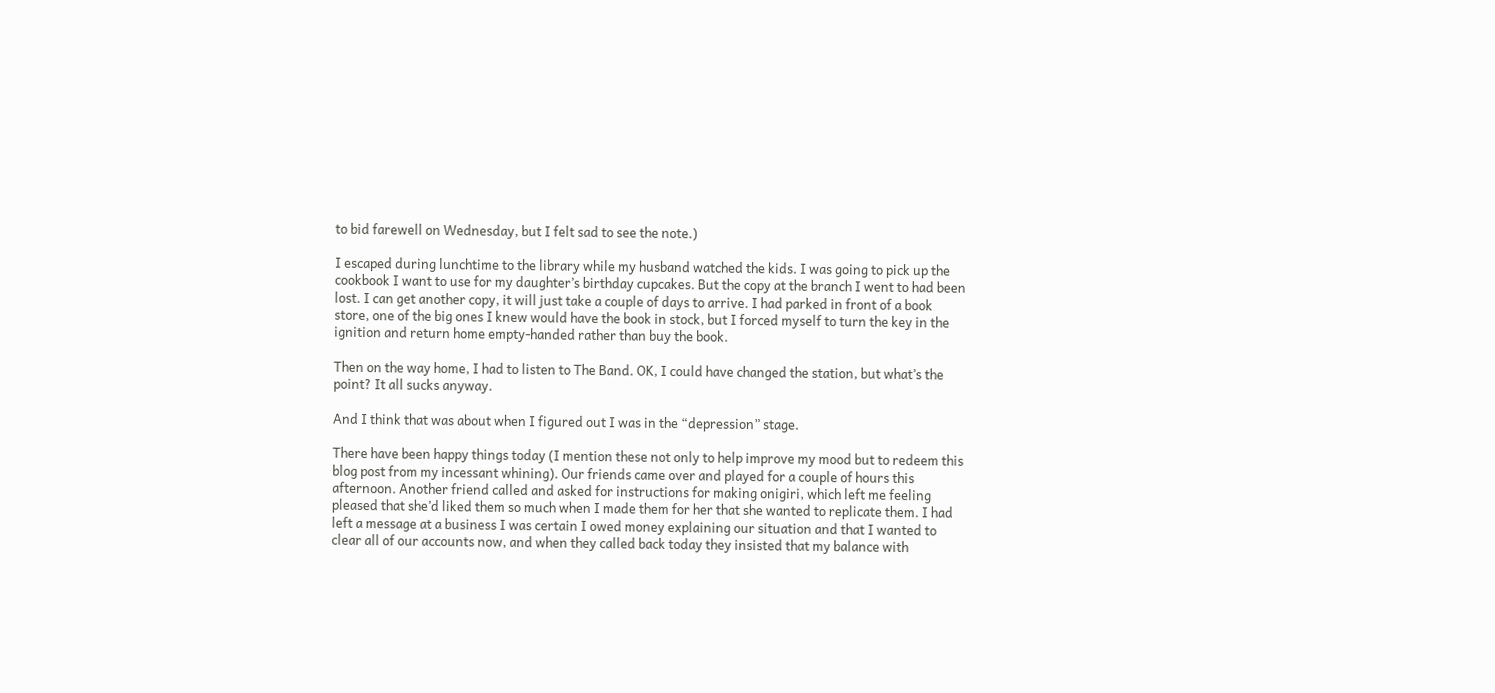to bid farewell on Wednesday, but I felt sad to see the note.)

I escaped during lunchtime to the library while my husband watched the kids. I was going to pick up the cookbook I want to use for my daughter’s birthday cupcakes. But the copy at the branch I went to had been lost. I can get another copy, it will just take a couple of days to arrive. I had parked in front of a book store, one of the big ones I knew would have the book in stock, but I forced myself to turn the key in the ignition and return home empty-handed rather than buy the book.

Then on the way home, I had to listen to The Band. OK, I could have changed the station, but what’s the point? It all sucks anyway.

And I think that was about when I figured out I was in the “depression” stage.

There have been happy things today (I mention these not only to help improve my mood but to redeem this blog post from my incessant whining). Our friends came over and played for a couple of hours this afternoon. Another friend called and asked for instructions for making onigiri, which left me feeling pleased that she’d liked them so much when I made them for her that she wanted to replicate them. I had left a message at a business I was certain I owed money explaining our situation and that I wanted to clear all of our accounts now, and when they called back today they insisted that my balance with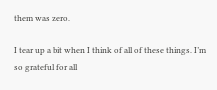them was zero.

I tear up a bit when I think of all of these things. I’m so grateful for all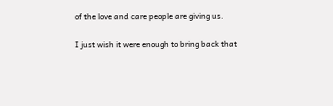of the love and care people are giving us.

I just wish it were enough to bring back that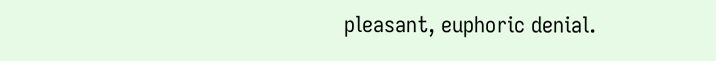pleasant, euphoric denial.